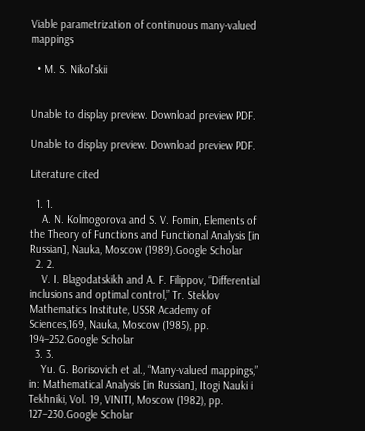Viable parametrization of continuous many-valued mappings

  • M. S. Nikol'skii


Unable to display preview. Download preview PDF.

Unable to display preview. Download preview PDF.

Literature cited

  1. 1.
    A. N. Kolmogorova and S. V. Fomin, Elements of the Theory of Functions and Functional Analysis [in Russian], Nauka, Moscow (1989).Google Scholar
  2. 2.
    V. I. Blagodatskikh and A. F. Filippov, “Differential inclusions and optimal control,” Tr. Steklov Mathematics Institute, USSR Academy of Sciences,169, Nauka, Moscow (1985), pp. 194–252.Google Scholar
  3. 3.
    Yu. G. Borisovich et al., “Many-valued mappings,” in: Mathematical Analysis [in Russian], Itogi Nauki i Tekhniki, Vol. 19, VINITI, Moscow (1982), pp. 127–230.Google Scholar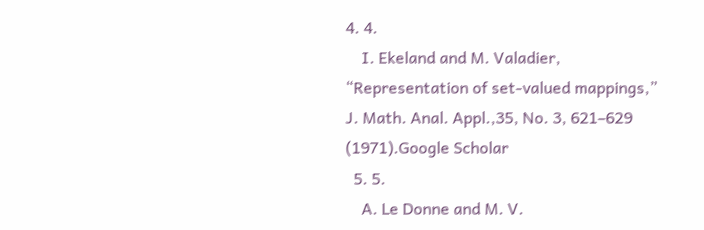4. 4.
    I. Ekeland and M. Valadier, “Representation of set-valued mappings,” J. Math. Anal. Appl.,35, No. 3, 621–629 (1971).Google Scholar
  5. 5.
    A. Le Donne and M. V.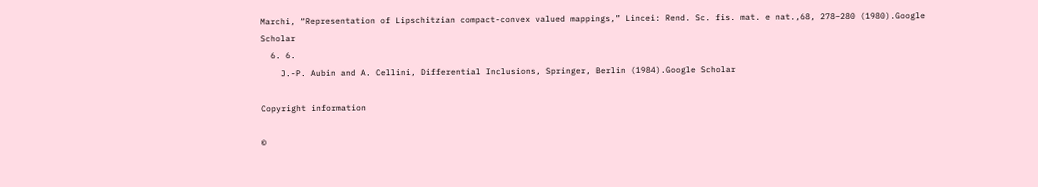Marchi, “Representation of Lipschitzian compact-convex valued mappings,” Lincei: Rend. Sc. fis. mat. e nat.,68, 278–280 (1980).Google Scholar
  6. 6.
    J.-P. Aubin and A. Cellini, Differential Inclusions, Springer, Berlin (1984).Google Scholar

Copyright information

©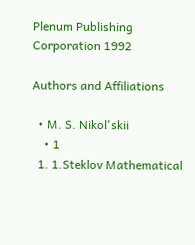Plenum Publishing Corporation 1992

Authors and Affiliations

  • M. S. Nikol'skii
    • 1
  1. 1.Steklov Mathematical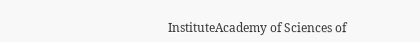InstituteAcademy of Sciences of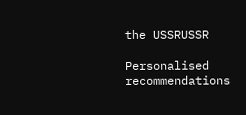the USSRUSSR

Personalised recommendations